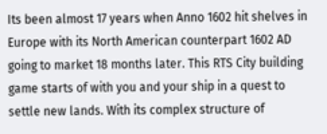Its been almost 17 years when Anno 1602 hit shelves in Europe with its North American counterpart 1602 AD going to market 18 months later. This RTS City building game starts of with you and your ship in a quest to settle new lands. With its complex structure of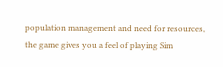population management and need for resources, the game gives you a feel of playing Sim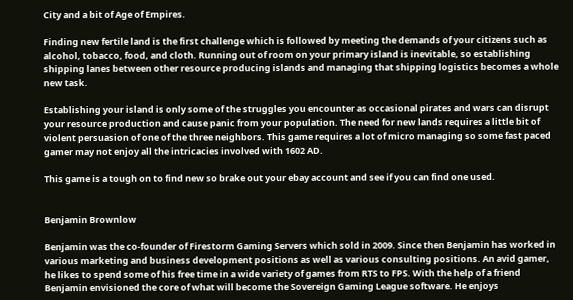City and a bit of Age of Empires.

Finding new fertile land is the first challenge which is followed by meeting the demands of your citizens such as alcohol, tobacco, food, and cloth. Running out of room on your primary island is inevitable, so establishing shipping lanes between other resource producing islands and managing that shipping logistics becomes a whole new task.

Establishing your island is only some of the struggles you encounter as occasional pirates and wars can disrupt your resource production and cause panic from your population. The need for new lands requires a little bit of violent persuasion of one of the three neighbors. This game requires a lot of micro managing so some fast paced gamer may not enjoy all the intricacies involved with 1602 AD.

This game is a tough on to find new so brake out your ebay account and see if you can find one used.


Benjamin Brownlow

Benjamin was the co-founder of Firestorm Gaming Servers which sold in 2009. Since then Benjamin has worked in various marketing and business development positions as well as various consulting positions. An avid gamer, he likes to spend some of his free time in a wide variety of games from RTS to FPS. With the help of a friend Benjamin envisioned the core of what will become the Sovereign Gaming League software. He enjoys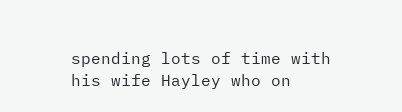spending lots of time with his wife Hayley who on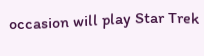occasion will play Star Trek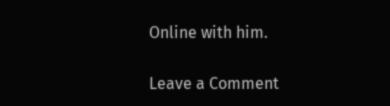Online with him.

Leave a Comment